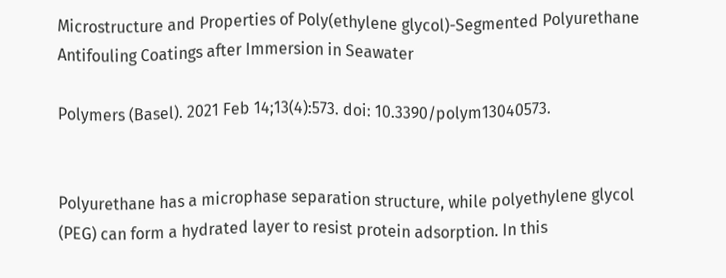Microstructure and Properties of Poly(ethylene glycol)-Segmented Polyurethane Antifouling Coatings after Immersion in Seawater

Polymers (Basel). 2021 Feb 14;13(4):573. doi: 10.3390/polym13040573.


Polyurethane has a microphase separation structure, while polyethylene glycol (PEG) can form a hydrated layer to resist protein adsorption. In this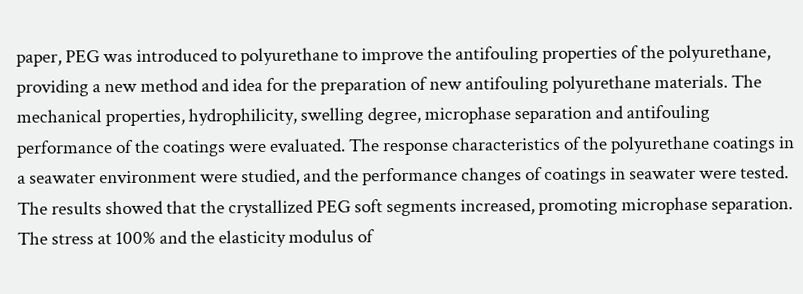paper, PEG was introduced to polyurethane to improve the antifouling properties of the polyurethane, providing a new method and idea for the preparation of new antifouling polyurethane materials. The mechanical properties, hydrophilicity, swelling degree, microphase separation and antifouling performance of the coatings were evaluated. The response characteristics of the polyurethane coatings in a seawater environment were studied, and the performance changes of coatings in seawater were tested. The results showed that the crystallized PEG soft segments increased, promoting microphase separation. The stress at 100% and the elasticity modulus of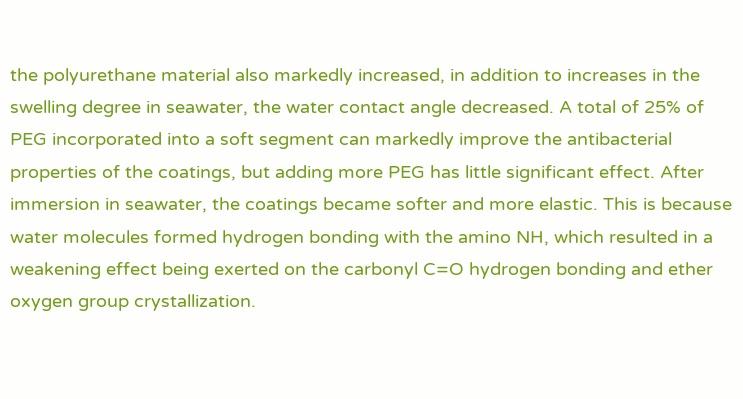the polyurethane material also markedly increased, in addition to increases in the swelling degree in seawater, the water contact angle decreased. A total of 25% of PEG incorporated into a soft segment can markedly improve the antibacterial properties of the coatings, but adding more PEG has little significant effect. After immersion in seawater, the coatings became softer and more elastic. This is because water molecules formed hydrogen bonding with the amino NH, which resulted in a weakening effect being exerted on the carbonyl C=O hydrogen bonding and ether oxygen group crystallization.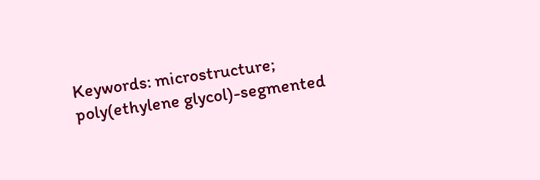Keywords: microstructure; poly(ethylene glycol)-segmented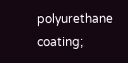polyurethane coating;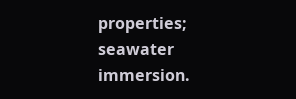properties; seawater immersion.